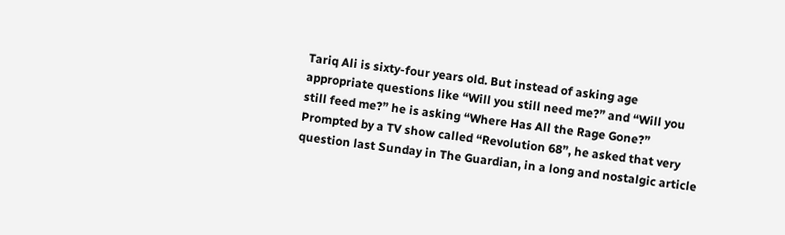Tariq Ali is sixty-four years old. But instead of asking age appropriate questions like “Will you still need me?” and “Will you still feed me?” he is asking “Where Has All the Rage Gone?”
Prompted by a TV show called “Revolution 68”, he asked that very question last Sunday in The Guardian, in a long and nostalgic article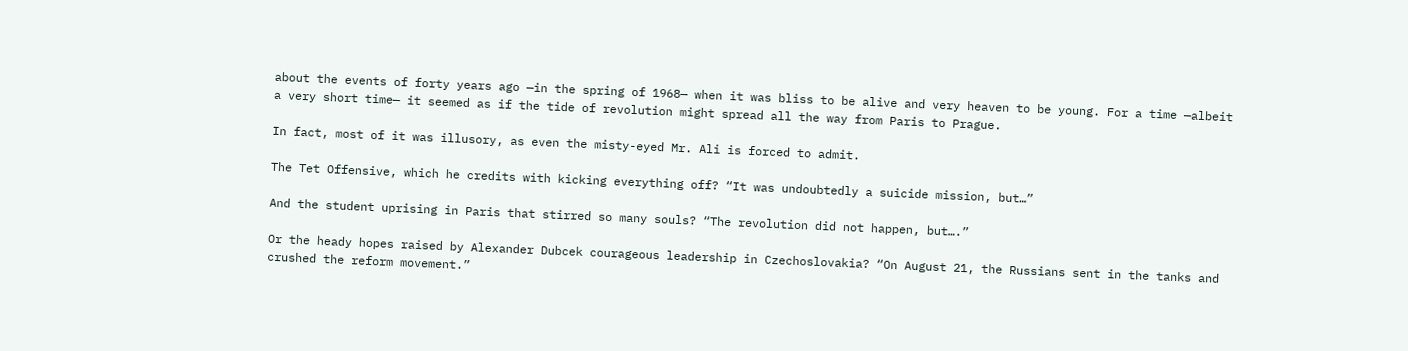about the events of forty years ago —in the spring of 1968— when it was bliss to be alive and very heaven to be young. For a time —albeit a very short time— it seemed as if the tide of revolution might spread all the way from Paris to Prague.

In fact, most of it was illusory, as even the misty-eyed Mr. Ali is forced to admit.

The Tet Offensive, which he credits with kicking everything off? “It was undoubtedly a suicide mission, but…”

And the student uprising in Paris that stirred so many souls? “The revolution did not happen, but….”

Or the heady hopes raised by Alexander Dubcek courageous leadership in Czechoslovakia? “On August 21, the Russians sent in the tanks and crushed the reform movement.”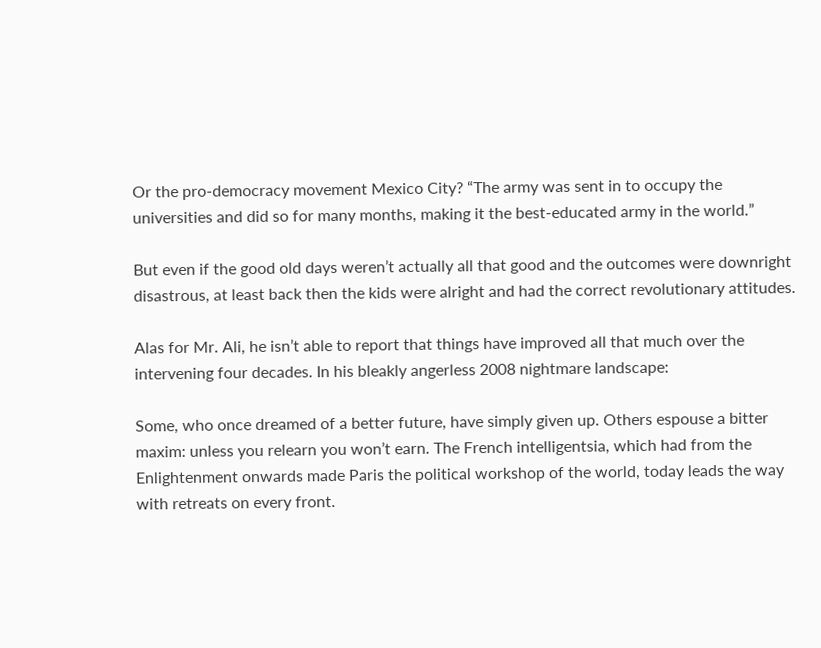Or the pro-democracy movement Mexico City? “The army was sent in to occupy the universities and did so for many months, making it the best-educated army in the world.”

But even if the good old days weren’t actually all that good and the outcomes were downright disastrous, at least back then the kids were alright and had the correct revolutionary attitudes.

Alas for Mr. Ali, he isn’t able to report that things have improved all that much over the intervening four decades. In his bleakly angerless 2008 nightmare landscape:

Some, who once dreamed of a better future, have simply given up. Others espouse a bitter maxim: unless you relearn you won’t earn. The French intelligentsia, which had from the Enlightenment onwards made Paris the political workshop of the world, today leads the way with retreats on every front.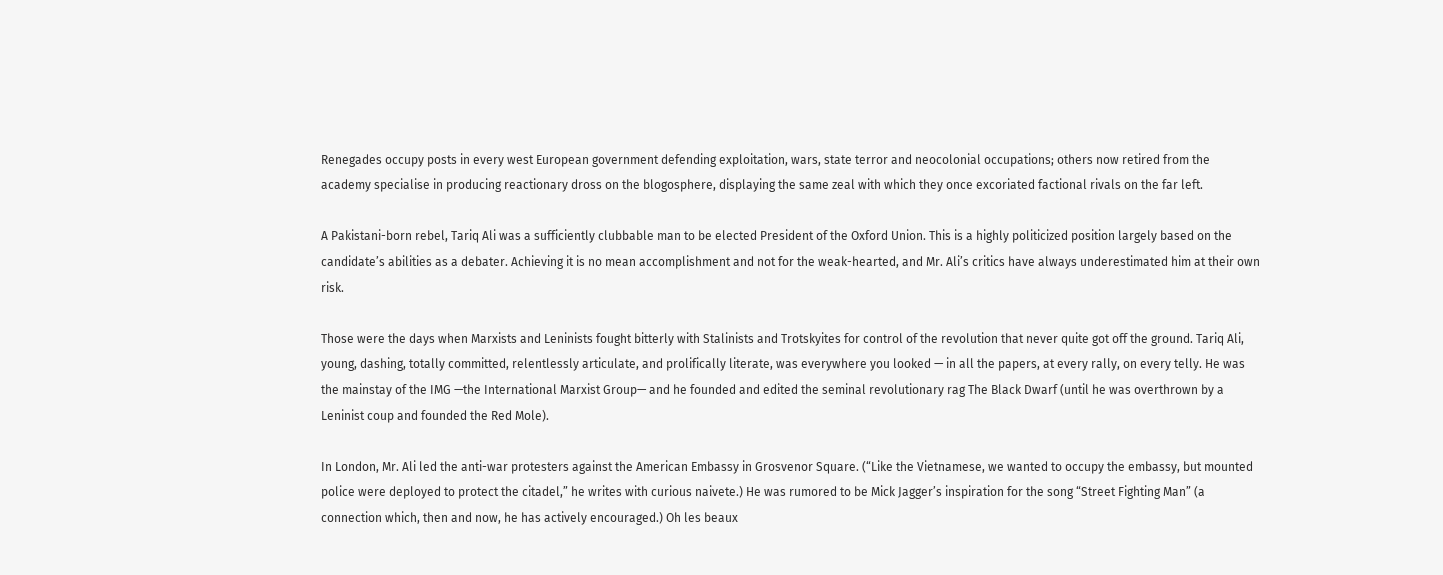Renegades occupy posts in every west European government defending exploitation, wars, state terror and neocolonial occupations; others now retired from the academy specialise in producing reactionary dross on the blogosphere, displaying the same zeal with which they once excoriated factional rivals on the far left.

A Pakistani-born rebel, Tariq Ali was a sufficiently clubbable man to be elected President of the Oxford Union. This is a highly politicized position largely based on the candidate’s abilities as a debater. Achieving it is no mean accomplishment and not for the weak-hearted, and Mr. Ali’s critics have always underestimated him at their own risk.

Those were the days when Marxists and Leninists fought bitterly with Stalinists and Trotskyites for control of the revolution that never quite got off the ground. Tariq Ali, young, dashing, totally committed, relentlessly articulate, and prolifically literate, was everywhere you looked — in all the papers, at every rally, on every telly. He was the mainstay of the IMG —the International Marxist Group— and he founded and edited the seminal revolutionary rag The Black Dwarf (until he was overthrown by a Leninist coup and founded the Red Mole).

In London, Mr. Ali led the anti-war protesters against the American Embassy in Grosvenor Square. (“Like the Vietnamese, we wanted to occupy the embassy, but mounted police were deployed to protect the citadel,” he writes with curious naivete.) He was rumored to be Mick Jagger’s inspiration for the song “Street Fighting Man” (a connection which, then and now, he has actively encouraged.) Oh les beaux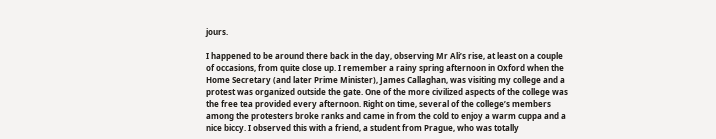jours.

I happened to be around there back in the day, observing Mr Ali’s rise, at least on a couple of occasions, from quite close up. I remember a rainy spring afternoon in Oxford when the Home Secretary (and later Prime Minister), James Callaghan, was visiting my college and a protest was organized outside the gate. One of the more civilized aspects of the college was the free tea provided every afternoon. Right on time, several of the college’s members among the protesters broke ranks and came in from the cold to enjoy a warm cuppa and a nice biccy. I observed this with a friend, a student from Prague, who was totally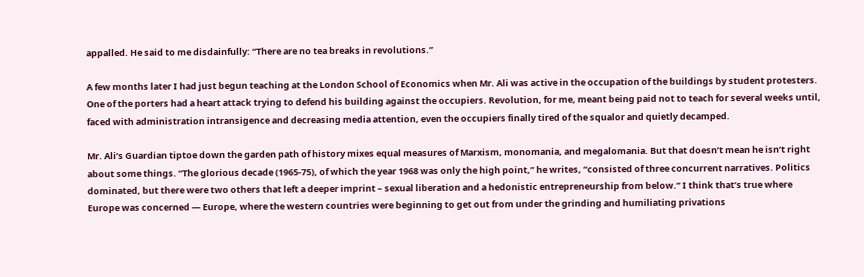appalled. He said to me disdainfully: “There are no tea breaks in revolutions.”

A few months later I had just begun teaching at the London School of Economics when Mr. Ali was active in the occupation of the buildings by student protesters. One of the porters had a heart attack trying to defend his building against the occupiers. Revolution, for me, meant being paid not to teach for several weeks until, faced with administration intransigence and decreasing media attention, even the occupiers finally tired of the squalor and quietly decamped.

Mr. Ali’s Guardian tiptoe down the garden path of history mixes equal measures of Marxism, monomania, and megalomania. But that doesn’t mean he isn’t right about some things. “The glorious decade (1965-75), of which the year 1968 was only the high point,” he writes, “consisted of three concurrent narratives. Politics dominated, but there were two others that left a deeper imprint – sexual liberation and a hedonistic entrepreneurship from below.” I think that’s true where Europe was concerned — Europe, where the western countries were beginning to get out from under the grinding and humiliating privations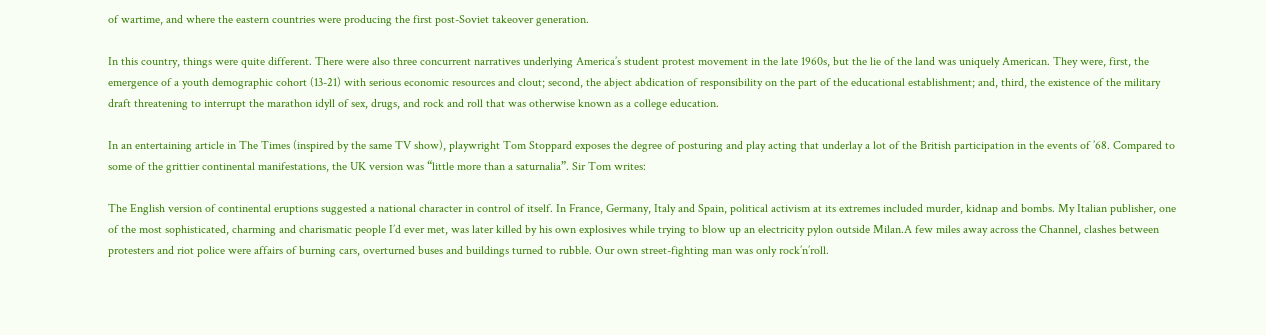of wartime, and where the eastern countries were producing the first post-Soviet takeover generation.

In this country, things were quite different. There were also three concurrent narratives underlying America’s student protest movement in the late 1960s, but the lie of the land was uniquely American. They were, first, the emergence of a youth demographic cohort (13-21) with serious economic resources and clout; second, the abject abdication of responsibility on the part of the educational establishment; and, third, the existence of the military draft threatening to interrupt the marathon idyll of sex, drugs, and rock and roll that was otherwise known as a college education.

In an entertaining article in The Times (inspired by the same TV show), playwright Tom Stoppard exposes the degree of posturing and play acting that underlay a lot of the British participation in the events of ’68. Compared to some of the grittier continental manifestations, the UK version was “little more than a saturnalia”. Sir Tom writes:

The English version of continental eruptions suggested a national character in control of itself. In France, Germany, Italy and Spain, political activism at its extremes included murder, kidnap and bombs. My Italian publisher, one of the most sophisticated, charming and charismatic people I’d ever met, was later killed by his own explosives while trying to blow up an electricity pylon outside Milan.A few miles away across the Channel, clashes between protesters and riot police were affairs of burning cars, overturned buses and buildings turned to rubble. Our own street-fighting man was only rock’n’roll.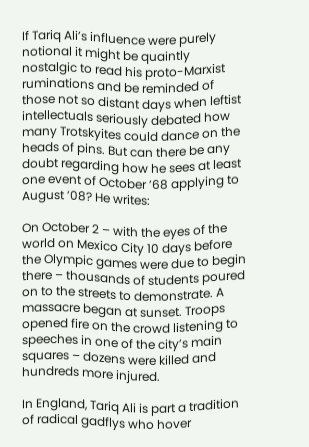If Tariq Ali’s influence were purely notional it might be quaintly nostalgic to read his proto-Marxist ruminations and be reminded of those not so distant days when leftist intellectuals seriously debated how many Trotskyites could dance on the heads of pins. But can there be any doubt regarding how he sees at least one event of October ’68 applying to August ’08? He writes:

On October 2 – with the eyes of the world on Mexico City 10 days before the Olympic games were due to begin there – thousands of students poured on to the streets to demonstrate. A massacre began at sunset. Troops opened fire on the crowd listening to speeches in one of the city’s main squares – dozens were killed and hundreds more injured.

In England, Tariq Ali is part a tradition of radical gadflys who hover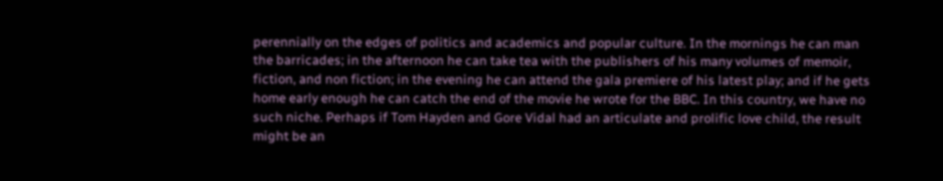perennially on the edges of politics and academics and popular culture. In the mornings he can man the barricades; in the afternoon he can take tea with the publishers of his many volumes of memoir, fiction, and non fiction; in the evening he can attend the gala premiere of his latest play; and if he gets home early enough he can catch the end of the movie he wrote for the BBC. In this country, we have no such niche. Perhaps if Tom Hayden and Gore Vidal had an articulate and prolific love child, the result might be an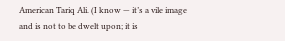American Tariq Ali. (I know — it’s a vile image and is not to be dwelt upon; it is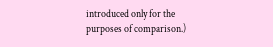introduced only for the purposes of comparison.)